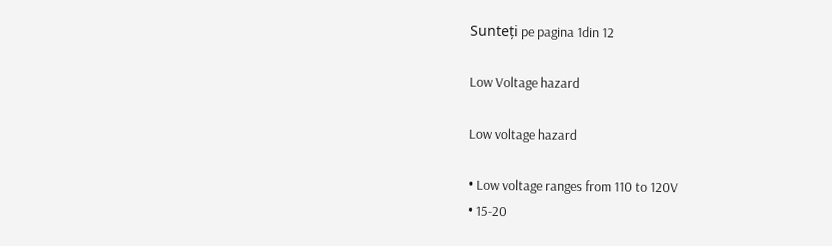Sunteți pe pagina 1din 12

Low Voltage hazard

Low voltage hazard

• Low voltage ranges from 110 to 120V
• 15-20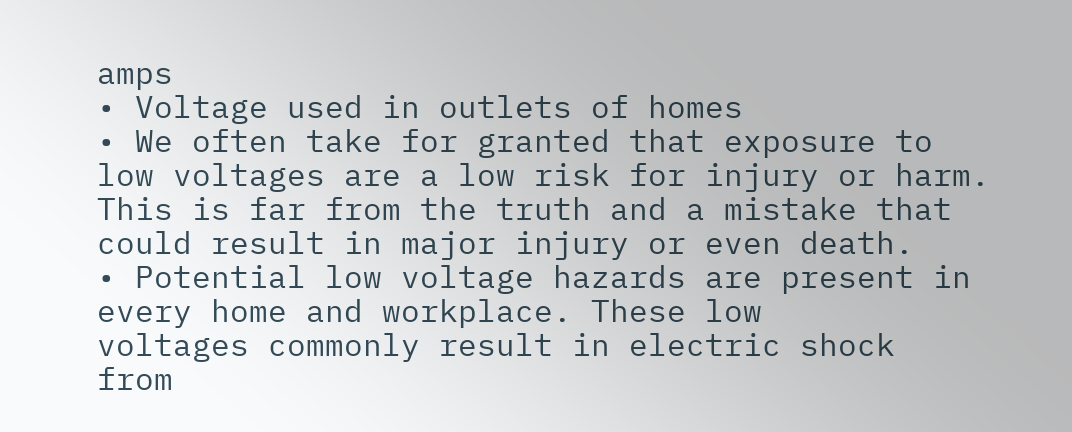amps
• Voltage used in outlets of homes
• We often take for granted that exposure to
low voltages are a low risk for injury or harm.
This is far from the truth and a mistake that
could result in major injury or even death.
• Potential low voltage hazards are present in
every home and workplace. These low
voltages commonly result in electric shock
from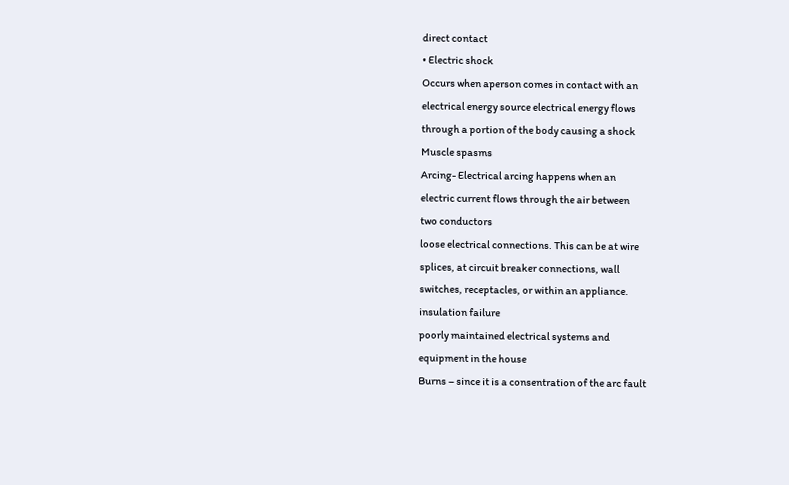direct contact
• Electric shock
Occurs when aperson comes in contact with an
electrical energy source electrical energy flows
through a portion of the body causing a shock
Muscle spasms
Arcing- Electrical arcing happens when an
electric current flows through the air between
two conductors
loose electrical connections. This can be at wire
splices, at circuit breaker connections, wall
switches, receptacles, or within an appliance.
insulation failure
poorly maintained electrical systems and
equipment in the house
Burns – since it is a consentration of the arc fault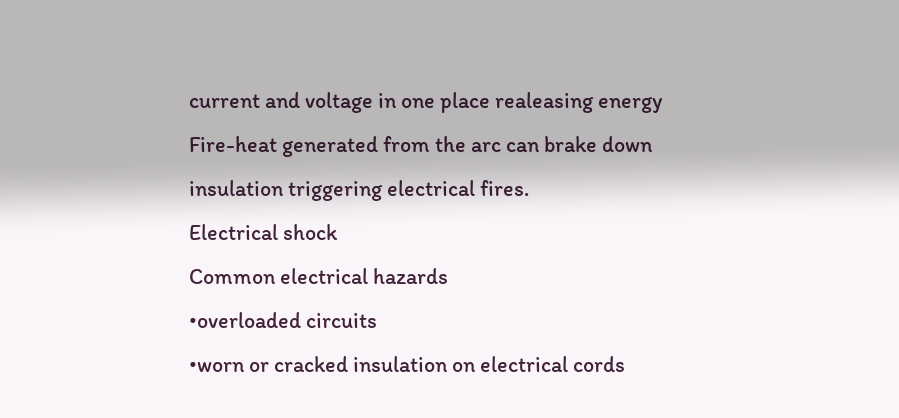current and voltage in one place realeasing energy
Fire-heat generated from the arc can brake down
insulation triggering electrical fires.
Electrical shock
Common electrical hazards
•overloaded circuits
•worn or cracked insulation on electrical cords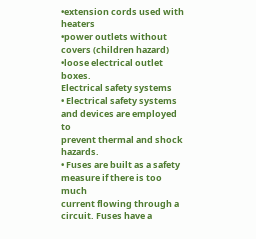•extension cords used with heaters
•power outlets without covers (children hazard)
•loose electrical outlet boxes.
Electrical safety systems
• Electrical safety systems and devices are employed to
prevent thermal and shock hazards.
• Fuses are built as a safety measure if there is too much
current flowing through a circuit. Fuses have a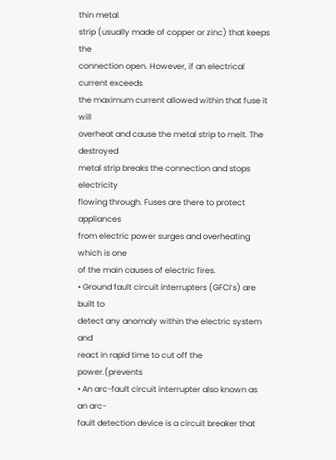thin metal
strip (usually made of copper or zinc) that keeps the
connection open. However, if an electrical current exceeds
the maximum current allowed within that fuse it will
overheat and cause the metal strip to melt. The destroyed
metal strip breaks the connection and stops electricity
flowing through. Fuses are there to protect appliances
from electric power surges and overheating which is one
of the main causes of electric fires.
• Ground fault circuit interrupters (GFCI’s) are built to
detect any anomaly within the electric system and
react in rapid time to cut off the power.(prevents
• An arc-fault circuit interrupter also known as an arc-
fault detection device is a circuit breaker that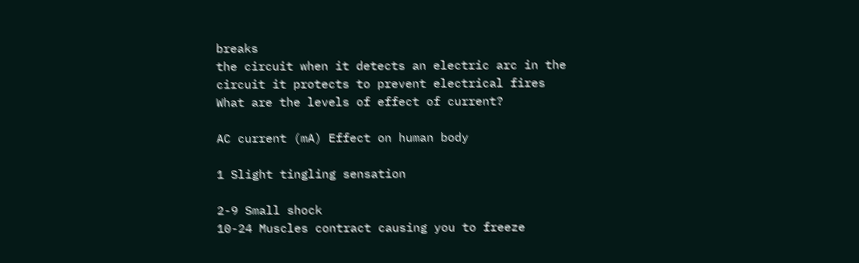breaks
the circuit when it detects an electric arc in the
circuit it protects to prevent electrical fires
What are the levels of effect of current?

AC current (mA) Effect on human body

1 Slight tingling sensation

2-9 Small shock
10-24 Muscles contract causing you to freeze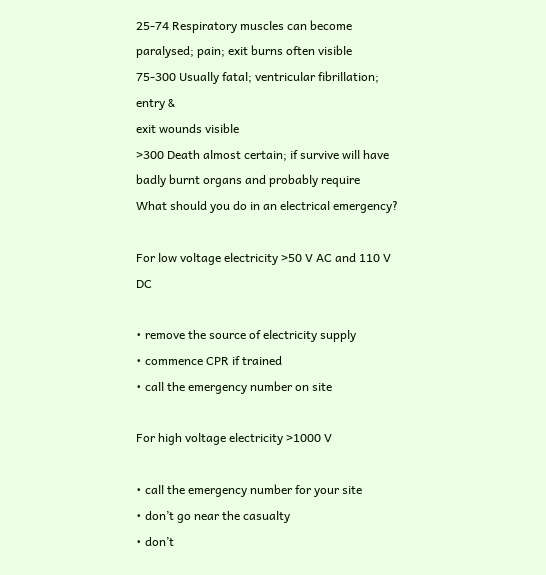25-74 Respiratory muscles can become
paralysed; pain; exit burns often visible
75-300 Usually fatal; ventricular fibrillation; entry &
exit wounds visible
>300 Death almost certain; if survive will have
badly burnt organs and probably require
What should you do in an electrical emergency?

For low voltage electricity >50 V AC and 110 V DC

• remove the source of electricity supply
• commence CPR if trained
• call the emergency number on site

For high voltage electricity >1000 V

• call the emergency number for your site
• don’t go near the casualty
• don’t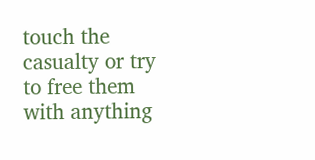touch the casualty or try to free them with anything